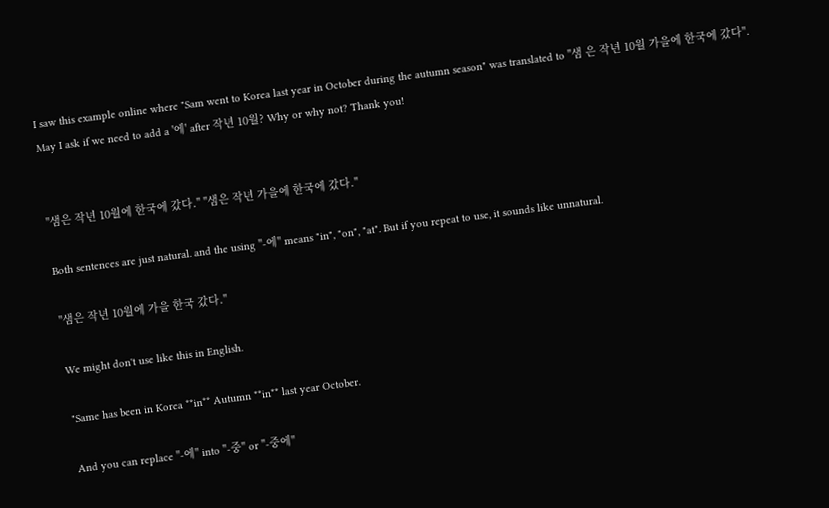I saw this example online where "Sam went to Korea last year in October during the autumn season" was translated to "샘 은 작년 10월 가을에 한국에 갔다". May I ask if we need to add a '에' after 작년 10월? Why or why not? Thank you!


"샘은 작년 10월에 한국에 갔다." "샘은 작년 가을에 한국에 갔다."

Both sentences are just natural. and the using "-에" means "in", "on", "at". But if you repeat to use, it sounds like unnatural.

"샘은 작년 10월에 가을 한국 갔다."

We might don't use like this in English.

"Same has been in Korea **in** Autumn **in** last year October.

And you can replace "-에" into "-중" or "-중에"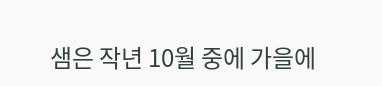샘은 작년 10월 중에 가을에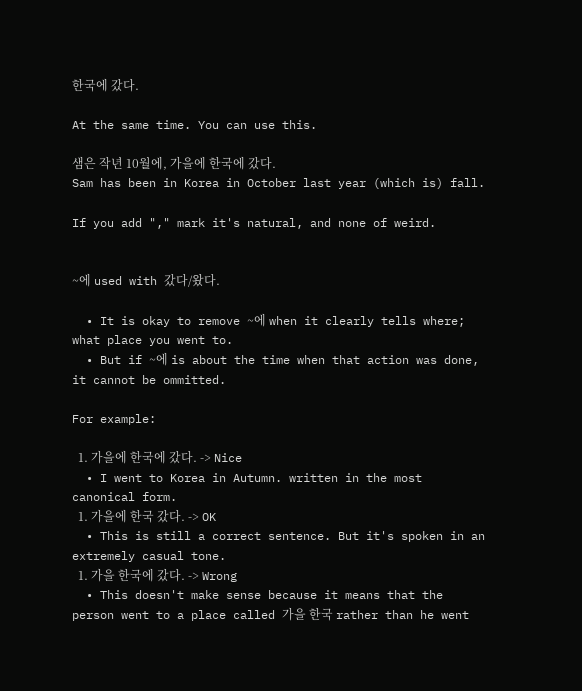한국에 갔다.

At the same time. You can use this.

샘은 작년 10월에, 가을에 한국에 갔다.
Sam has been in Korea in October last year (which is) fall.

If you add "," mark it's natural, and none of weird.


~에 used with 갔다/왔다.

  • It is okay to remove ~에 when it clearly tells where; what place you went to.
  • But if ~에 is about the time when that action was done, it cannot be ommitted.

For example:

  1. 가을에 한국에 갔다. -> Nice
  • I went to Korea in Autumn. written in the most canonical form.
  1. 가을에 한국 갔다. -> OK
  • This is still a correct sentence. But it's spoken in an extremely casual tone.
  1. 가을 한국에 갔다. -> Wrong
  • This doesn't make sense because it means that the person went to a place called 가을 한국 rather than he went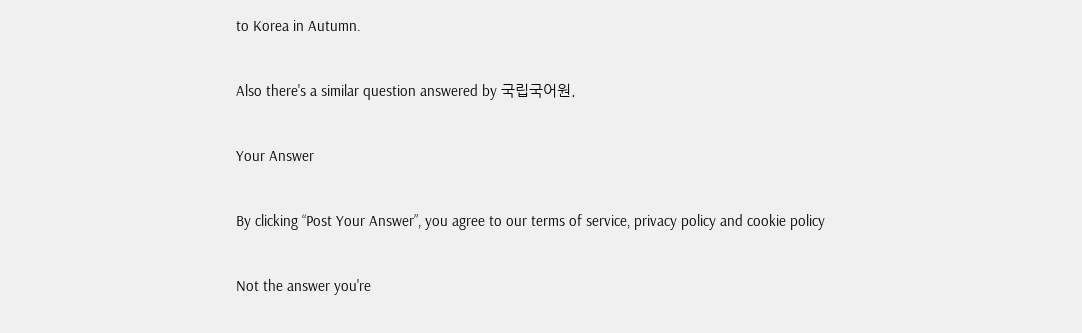to Korea in Autumn.

Also there's a similar question answered by 국립국어원.

Your Answer

By clicking “Post Your Answer”, you agree to our terms of service, privacy policy and cookie policy

Not the answer you're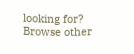looking for? Browse other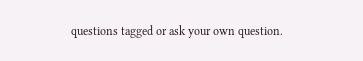questions tagged or ask your own question.